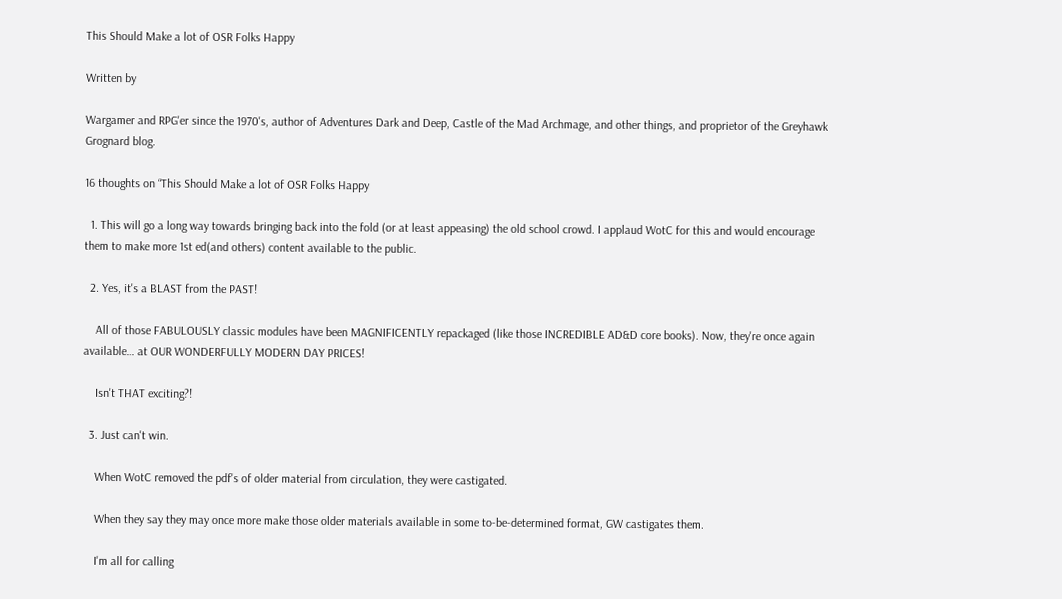This Should Make a lot of OSR Folks Happy

Written by

Wargamer and RPG'er since the 1970's, author of Adventures Dark and Deep, Castle of the Mad Archmage, and other things, and proprietor of the Greyhawk Grognard blog.

16 thoughts on “This Should Make a lot of OSR Folks Happy

  1. This will go a long way towards bringing back into the fold (or at least appeasing) the old school crowd. I applaud WotC for this and would encourage them to make more 1st ed(and others) content available to the public.

  2. Yes, it's a BLAST from the PAST!

    All of those FABULOUSLY classic modules have been MAGNIFICENTLY repackaged (like those INCREDIBLE AD&D core books). Now, they're once again available… at OUR WONDERFULLY MODERN DAY PRICES!

    Isn't THAT exciting?!

  3. Just can't win.

    When WotC removed the pdf's of older material from circulation, they were castigated.

    When they say they may once more make those older materials available in some to-be-determined format, GW castigates them.

    I'm all for calling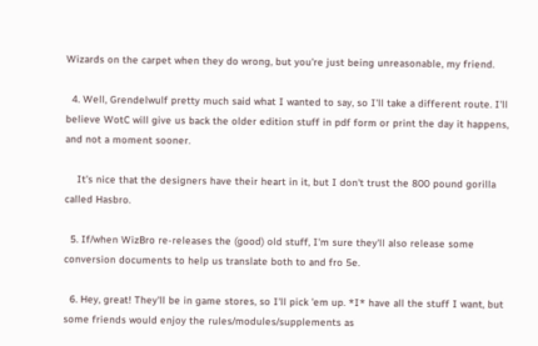Wizards on the carpet when they do wrong, but you're just being unreasonable, my friend.

  4. Well, Grendelwulf pretty much said what I wanted to say, so I'll take a different route. I'll believe WotC will give us back the older edition stuff in pdf form or print the day it happens, and not a moment sooner.

    It's nice that the designers have their heart in it, but I don't trust the 800 pound gorilla called Hasbro.

  5. If/when WizBro re-releases the (good) old stuff, I'm sure they'll also release some conversion documents to help us translate both to and fro 5e.

  6. Hey, great! They'll be in game stores, so I'll pick 'em up. *I* have all the stuff I want, but some friends would enjoy the rules/modules/supplements as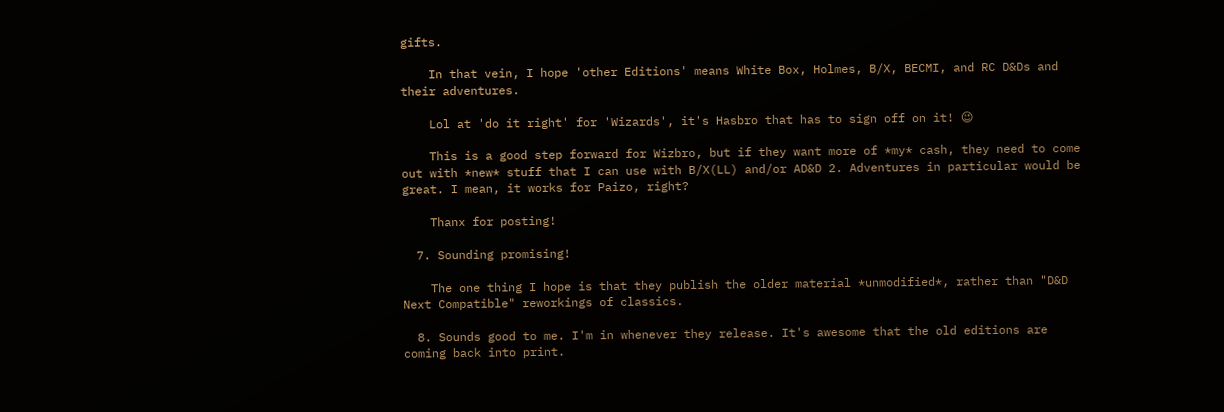gifts.

    In that vein, I hope 'other Editions' means White Box, Holmes, B/X, BECMI, and RC D&Ds and their adventures.

    Lol at 'do it right' for 'Wizards', it's Hasbro that has to sign off on it! 😉

    This is a good step forward for Wizbro, but if they want more of *my* cash, they need to come out with *new* stuff that I can use with B/X(LL) and/or AD&D 2. Adventures in particular would be great. I mean, it works for Paizo, right?

    Thanx for posting!

  7. Sounding promising!

    The one thing I hope is that they publish the older material *unmodified*, rather than "D&D Next Compatible" reworkings of classics.

  8. Sounds good to me. I'm in whenever they release. It's awesome that the old editions are coming back into print.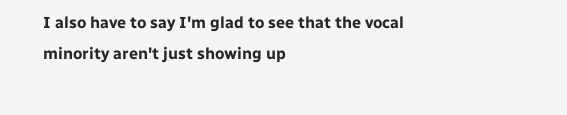I also have to say I'm glad to see that the vocal minority aren't just showing up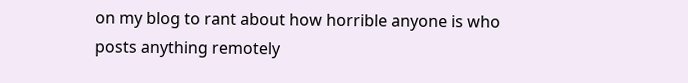on my blog to rant about how horrible anyone is who posts anything remotely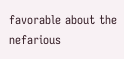favorable about the nefarious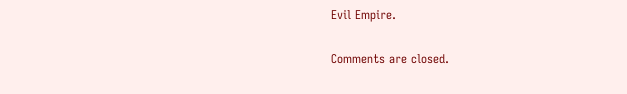Evil Empire.

Comments are closed.